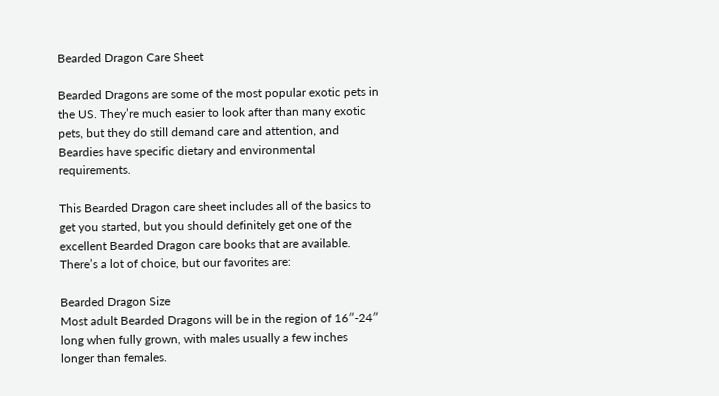Bearded Dragon Care Sheet

Bearded Dragons are some of the most popular exotic pets in the US. They’re much easier to look after than many exotic pets, but they do still demand care and attention, and Beardies have specific dietary and environmental requirements.

This Bearded Dragon care sheet includes all of the basics to get you started, but you should definitely get one of the excellent Bearded Dragon care books that are available. There’s a lot of choice, but our favorites are:

Bearded Dragon Size
Most adult Bearded Dragons will be in the region of 16″-24″ long when fully grown, with males usually a few inches longer than females.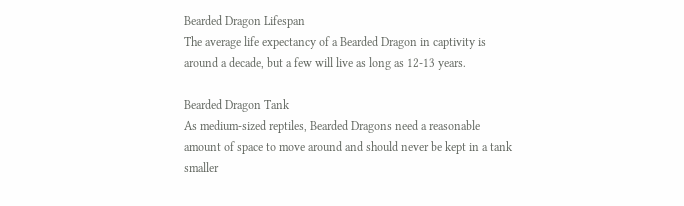Bearded Dragon Lifespan
The average life expectancy of a Bearded Dragon in captivity is around a decade, but a few will live as long as 12-13 years.

Bearded Dragon Tank
As medium-sized reptiles, Bearded Dragons need a reasonable amount of space to move around and should never be kept in a tank smaller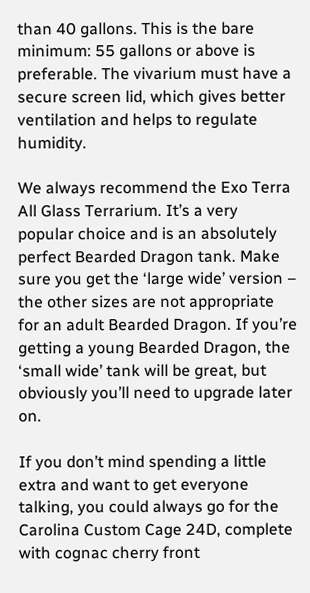than 40 gallons. This is the bare minimum: 55 gallons or above is preferable. The vivarium must have a secure screen lid, which gives better ventilation and helps to regulate humidity.

We always recommend the Exo Terra All Glass Terrarium. It’s a very popular choice and is an absolutely perfect Bearded Dragon tank. Make sure you get the ‘large wide’ version – the other sizes are not appropriate for an adult Bearded Dragon. If you’re getting a young Bearded Dragon, the ‘small wide’ tank will be great, but obviously you’ll need to upgrade later on.

If you don’t mind spending a little extra and want to get everyone talking, you could always go for the Carolina Custom Cage 24D, complete with cognac cherry front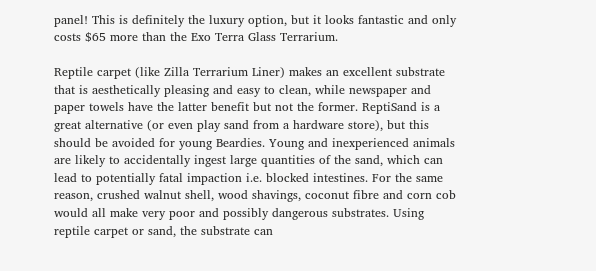panel! This is definitely the luxury option, but it looks fantastic and only costs $65 more than the Exo Terra Glass Terrarium.

Reptile carpet (like Zilla Terrarium Liner) makes an excellent substrate that is aesthetically pleasing and easy to clean, while newspaper and paper towels have the latter benefit but not the former. ReptiSand is a great alternative (or even play sand from a hardware store), but this should be avoided for young Beardies. Young and inexperienced animals are likely to accidentally ingest large quantities of the sand, which can lead to potentially fatal impaction i.e. blocked intestines. For the same reason, crushed walnut shell, wood shavings, coconut fibre and corn cob would all make very poor and possibly dangerous substrates. Using reptile carpet or sand, the substrate can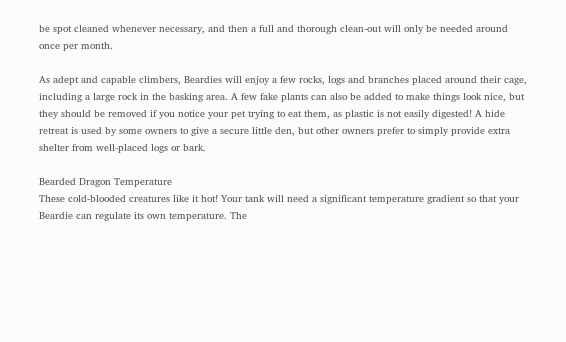be spot cleaned whenever necessary, and then a full and thorough clean-out will only be needed around once per month.

As adept and capable climbers, Beardies will enjoy a few rocks, logs and branches placed around their cage, including a large rock in the basking area. A few fake plants can also be added to make things look nice, but they should be removed if you notice your pet trying to eat them, as plastic is not easily digested! A hide retreat is used by some owners to give a secure little den, but other owners prefer to simply provide extra shelter from well-placed logs or bark.

Bearded Dragon Temperature
These cold-blooded creatures like it hot! Your tank will need a significant temperature gradient so that your Beardie can regulate its own temperature. The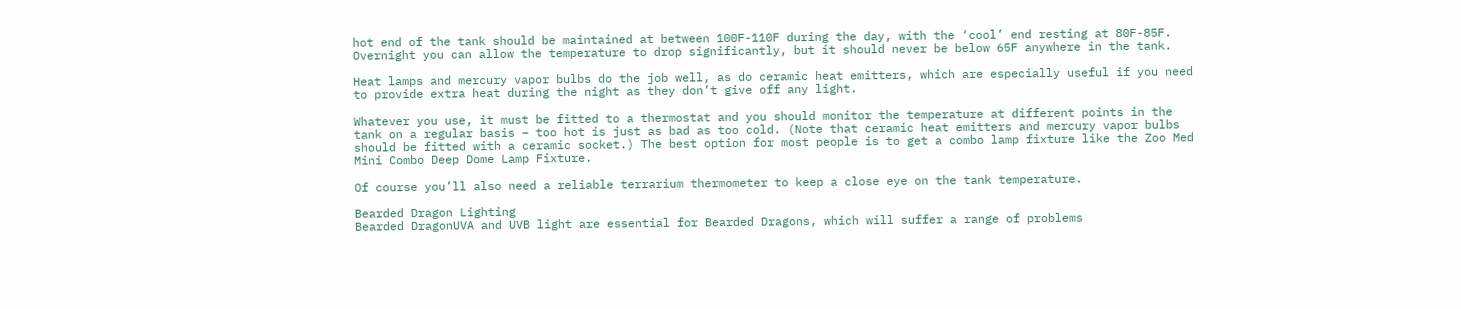hot end of the tank should be maintained at between 100F-110F during the day, with the ‘cool’ end resting at 80F-85F. Overnight you can allow the temperature to drop significantly, but it should never be below 65F anywhere in the tank.

Heat lamps and mercury vapor bulbs do the job well, as do ceramic heat emitters, which are especially useful if you need to provide extra heat during the night as they don’t give off any light.

Whatever you use, it must be fitted to a thermostat and you should monitor the temperature at different points in the tank on a regular basis – too hot is just as bad as too cold. (Note that ceramic heat emitters and mercury vapor bulbs should be fitted with a ceramic socket.) The best option for most people is to get a combo lamp fixture like the Zoo Med Mini Combo Deep Dome Lamp Fixture.

Of course you’ll also need a reliable terrarium thermometer to keep a close eye on the tank temperature.

Bearded Dragon Lighting
Bearded DragonUVA and UVB light are essential for Bearded Dragons, which will suffer a range of problems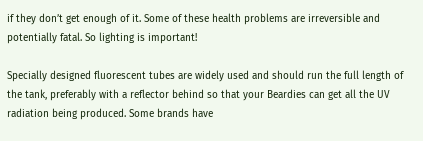if they don’t get enough of it. Some of these health problems are irreversible and potentially fatal. So lighting is important!

Specially designed fluorescent tubes are widely used and should run the full length of the tank, preferably with a reflector behind so that your Beardies can get all the UV radiation being produced. Some brands have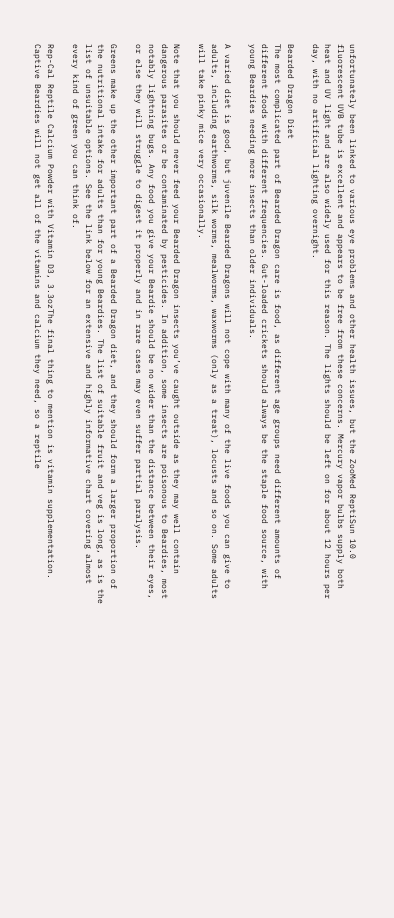unfortunately been linked to various eye problems and other health issues, but the ZooMed ReptiSun 10.0 fluorescent UVB tube is excellent and appears to be free from these concerns. Mercury vapor bulbs supply both heat and UV light and are also widely used for this reason. The lights should be left on for about 12 hours per day, with no artificial lighting overnight.

Bearded Dragon Diet
The most complicated part of Bearded Dragon care is food, as different age groups need different amounts of different foods with different frequencies. Gut-loaded crickets should always be the staple food source, with young Beardies needing more insects than older individuals.

A varied diet is good, but juvenile Bearded Dragons will not cope with many of the live foods you can give to adults, including earthworms, silk worms, mealworms, waxworms (only as a treat), locusts and so on. Some adults will take pinky mice very occasionally.

Note that you should never feed your Bearded Dragon insects you’ve caught outside as they may well contain dangerous parasites or be contaminated by pesticides. In addition, some insects are poisonous to Beardies, most notably lightning bugs. Any food you give your Beardie should be no wider than the distance between their eyes, or else they will struggle to digest it properly and in rare cases may even suffer partial paralysis.

Greens make up the other important part of a Bearded Dragon diet, and they should form a larger proportion of the nutritional intake for adults than for young Beardies. The list of suitable fruit and veg is long, as is the list of unsuitable options. See the link below for an extensive and highly informative chart covering almost every kind of green you can think of.

Rep-Cal Reptile Calcium Powder with Vitamin D3, 3.3ozThe final thing to mention is vitamin supplementation. Captive Beardies will not get all of the vitamins and calcium they need, so a reptile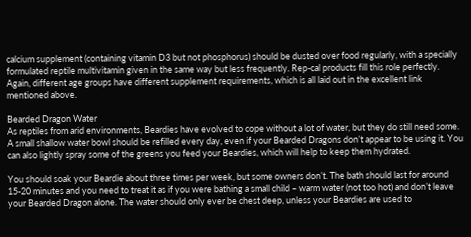calcium supplement (containing vitamin D3 but not phosphorus) should be dusted over food regularly, with a specially formulated reptile multivitamin given in the same way but less frequently. Rep-cal products fill this role perfectly. Again, different age groups have different supplement requirements, which is all laid out in the excellent link mentioned above.

Bearded Dragon Water
As reptiles from arid environments, Beardies have evolved to cope without a lot of water, but they do still need some. A small shallow water bowl should be refilled every day, even if your Bearded Dragons don’t appear to be using it. You can also lightly spray some of the greens you feed your Beardies, which will help to keep them hydrated.

You should soak your Beardie about three times per week, but some owners don’t. The bath should last for around 15-20 minutes and you need to treat it as if you were bathing a small child – warm water (not too hot) and don’t leave your Bearded Dragon alone. The water should only ever be chest deep, unless your Beardies are used to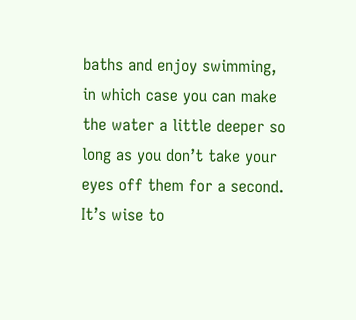baths and enjoy swimming, in which case you can make the water a little deeper so long as you don’t take your eyes off them for a second. It’s wise to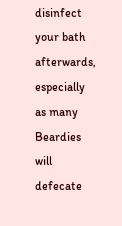disinfect your bath afterwards, especially as many Beardies will defecate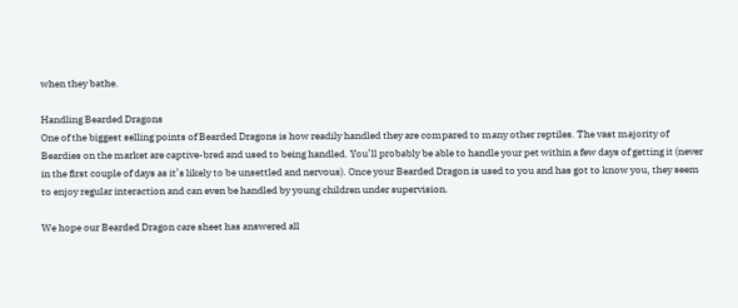when they bathe.

Handling Bearded Dragons
One of the biggest selling points of Bearded Dragons is how readily handled they are compared to many other reptiles. The vast majority of Beardies on the market are captive-bred and used to being handled. You’ll probably be able to handle your pet within a few days of getting it (never in the first couple of days as it’s likely to be unsettled and nervous). Once your Bearded Dragon is used to you and has got to know you, they seem to enjoy regular interaction and can even be handled by young children under supervision.

We hope our Bearded Dragon care sheet has answered all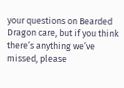your questions on Bearded Dragon care, but if you think there’s anything we’ve missed, please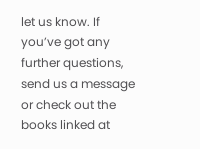let us know. If you’ve got any further questions, send us a message or check out the books linked at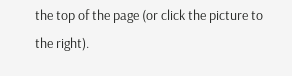the top of the page (or click the picture to the right).